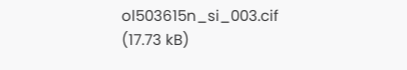ol503615n_si_003.cif (17.73 kB)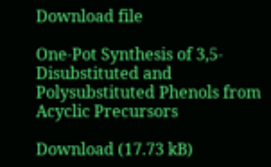Download file

One-Pot Synthesis of 3,5-Disubstituted and Polysubstituted Phenols from Acyclic Precursors

Download (17.73 kB)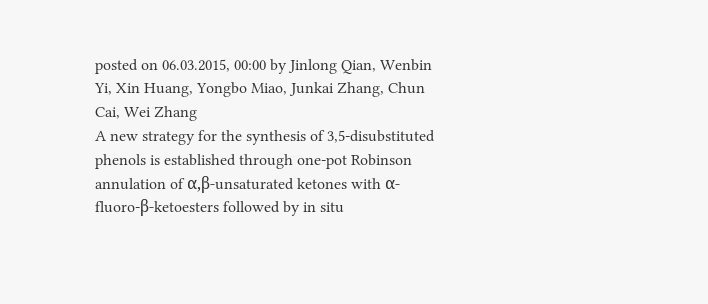posted on 06.03.2015, 00:00 by Jinlong Qian, Wenbin Yi, Xin Huang, Yongbo Miao, Junkai Zhang, Chun Cai, Wei Zhang
A new strategy for the synthesis of 3,5-disubstituted phenols is established through one-pot Robinson annulation of α,β-unsaturated ketones with α-fluoro-β-ketoesters followed by in situ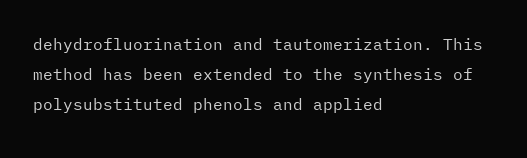dehydrofluorination and tautomerization. This method has been extended to the synthesis of polysubstituted phenols and applied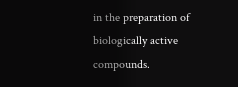in the preparation of biologically active compounds.